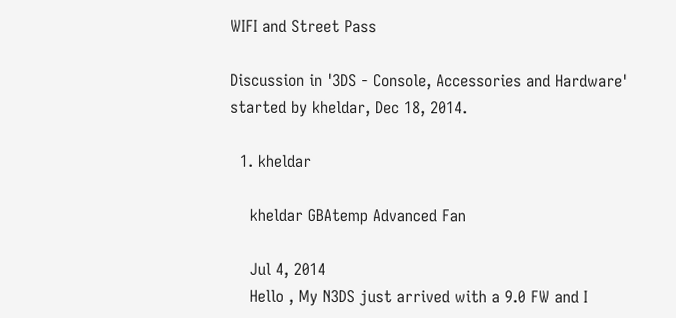WIFI and Street Pass

Discussion in '3DS - Console, Accessories and Hardware' started by kheldar, Dec 18, 2014.

  1. kheldar

    kheldar GBAtemp Advanced Fan

    Jul 4, 2014
    Hello , My N3DS just arrived with a 9.0 FW and I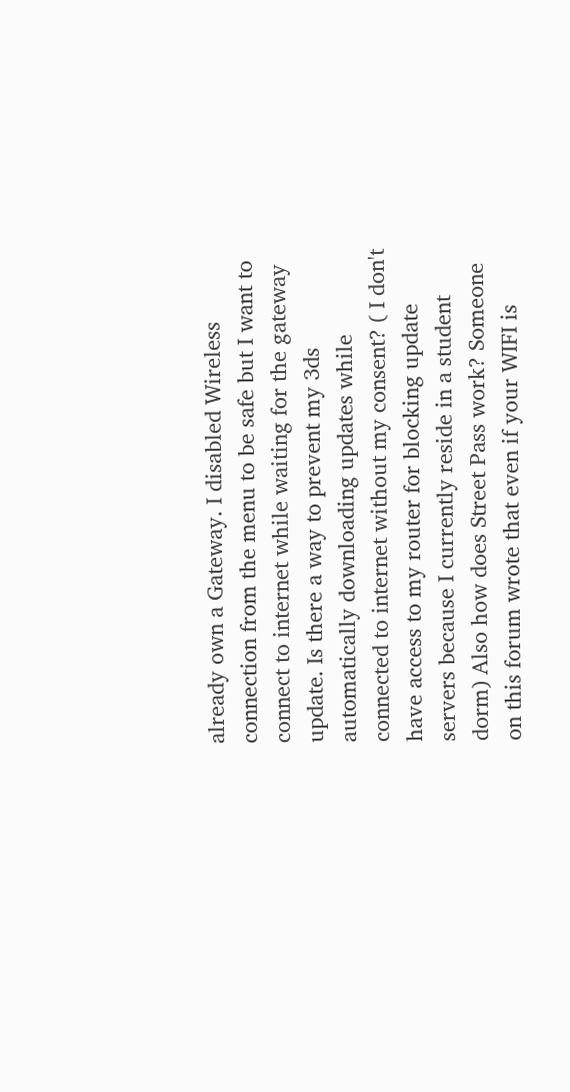already own a Gateway. I disabled Wireless connection from the menu to be safe but I want to connect to internet while waiting for the gateway update. Is there a way to prevent my 3ds automatically downloading updates while connected to internet without my consent? ( I don't have access to my router for blocking update servers because I currently reside in a student dorm) Also how does Street Pass work? Someone on this forum wrote that even if your WIFI is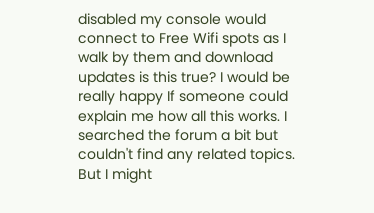disabled my console would connect to Free Wifi spots as I walk by them and download updates is this true? I would be really happy If someone could explain me how all this works. I searched the forum a bit but couldn't find any related topics. But I might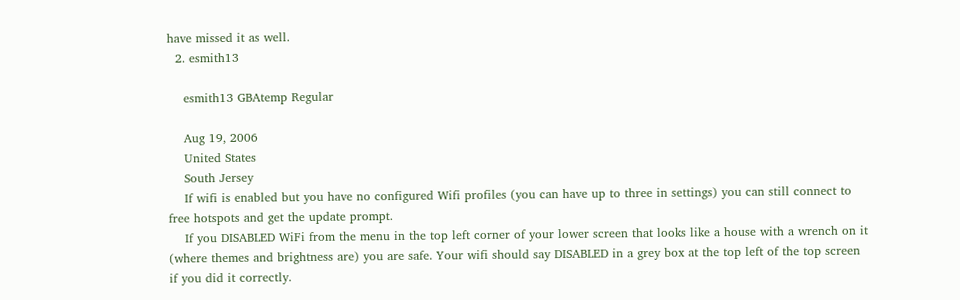have missed it as well.
  2. esmith13

    esmith13 GBAtemp Regular

    Aug 19, 2006
    United States
    South Jersey
    If wifi is enabled but you have no configured Wifi profiles (you can have up to three in settings) you can still connect to free hotspots and get the update prompt.
    If you DISABLED WiFi from the menu in the top left corner of your lower screen that looks like a house with a wrench on it (where themes and brightness are) you are safe. Your wifi should say DISABLED in a grey box at the top left of the top screen if you did it correctly.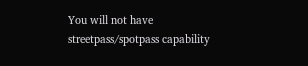You will not have streetpass/spotpass capability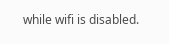while wifi is disabled.